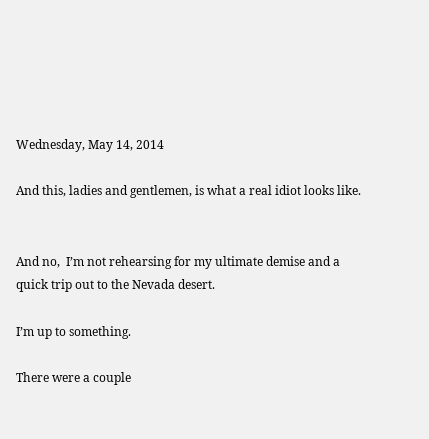Wednesday, May 14, 2014

And this, ladies and gentlemen, is what a real idiot looks like.


And no,  I’m not rehearsing for my ultimate demise and a quick trip out to the Nevada desert.

I’m up to something.

There were a couple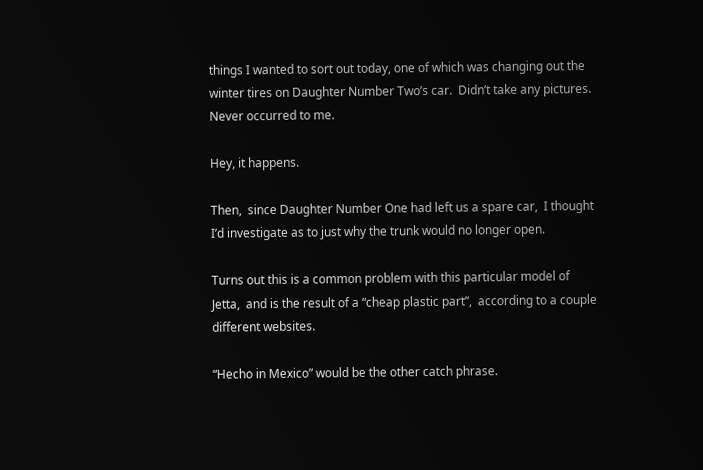things I wanted to sort out today, one of which was changing out the winter tires on Daughter Number Two’s car.  Didn’t take any pictures.  Never occurred to me.

Hey, it happens.

Then,  since Daughter Number One had left us a spare car,  I thought I’d investigate as to just why the trunk would no longer open.

Turns out this is a common problem with this particular model of Jetta,  and is the result of a “cheap plastic part”,  according to a couple different websites.

“Hecho in Mexico” would be the other catch phrase.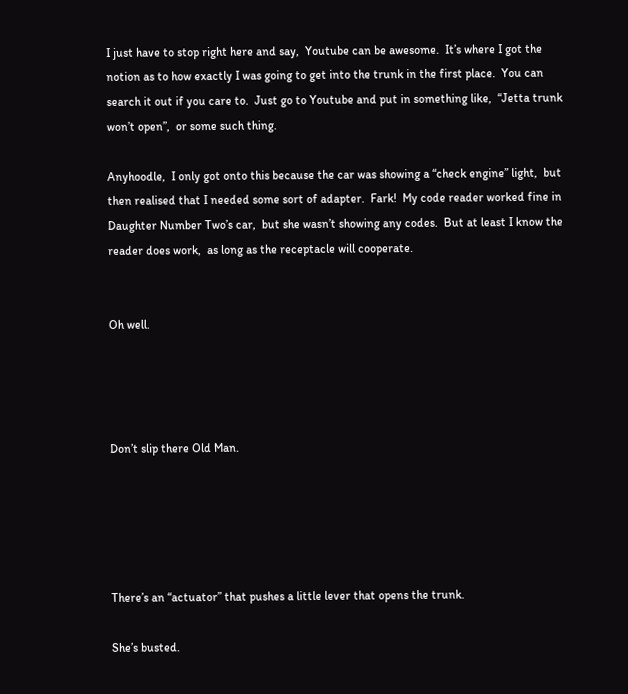I just have to stop right here and say,  Youtube can be awesome.  It’s where I got the notion as to how exactly I was going to get into the trunk in the first place.  You can search it out if you care to.  Just go to Youtube and put in something like,  “Jetta trunk won’t open”,  or some such thing.

Anyhoodle,  I only got onto this because the car was showing a “check engine” light,  but then realised that I needed some sort of adapter.  Fark!  My code reader worked fine in Daughter Number Two’s car,  but she wasn’t showing any codes.  But at least I know the reader does work,  as long as the receptacle will cooperate.


Oh well.




Don’t slip there Old Man.





There’s an “actuator” that pushes a little lever that opens the trunk.

She’s busted.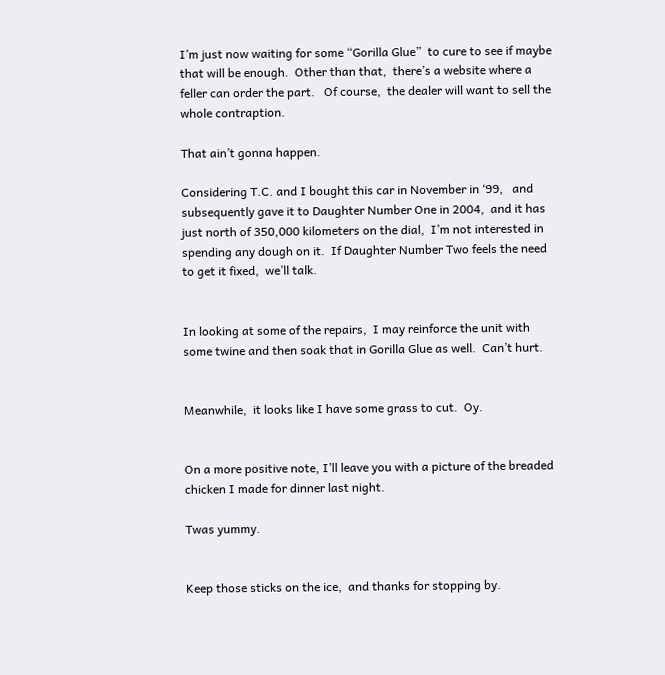I’m just now waiting for some “Gorilla Glue”  to cure to see if maybe that will be enough.  Other than that,  there’s a website where a feller can order the part.   Of course,  the dealer will want to sell the whole contraption.

That ain’t gonna happen.

Considering T.C. and I bought this car in November in ‘99,   and subsequently gave it to Daughter Number One in 2004,  and it has just north of 350,000 kilometers on the dial,  I’m not interested in spending any dough on it.  If Daughter Number Two feels the need to get it fixed,  we’ll talk.


In looking at some of the repairs,  I may reinforce the unit with some twine and then soak that in Gorilla Glue as well.  Can’t hurt.


Meanwhile,  it looks like I have some grass to cut.  Oy.


On a more positive note, I’ll leave you with a picture of the breaded chicken I made for dinner last night.

Twas yummy.


Keep those sticks on the ice,  and thanks for stopping by.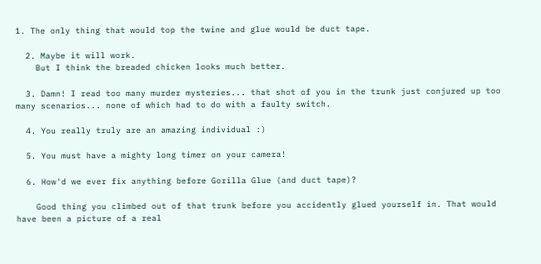1. The only thing that would top the twine and glue would be duct tape.

  2. Maybe it will work.
    But I think the breaded chicken looks much better.

  3. Damn! I read too many murder mysteries... that shot of you in the trunk just conjured up too many scenarios... none of which had to do with a faulty switch.

  4. You really truly are an amazing individual :)

  5. You must have a mighty long timer on your camera!

  6. How'd we ever fix anything before Gorilla Glue (and duct tape)?

    Good thing you climbed out of that trunk before you accidently glued yourself in. That would have been a picture of a real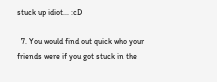stuck up idiot... :cD

  7. You would find out quick who your friends were if you got stuck in the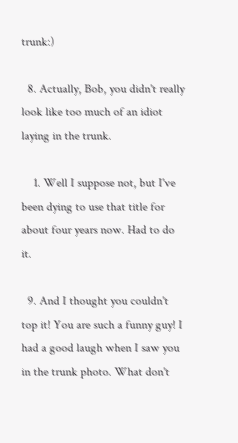trunk:)

  8. Actually, Bob, you didn't really look like too much of an idiot laying in the trunk.

    1. Well I suppose not, but I've been dying to use that title for about four years now. Had to do it.

  9. And I thought you couldn't top it! You are such a funny guy! I had a good laugh when I saw you in the trunk photo. What don't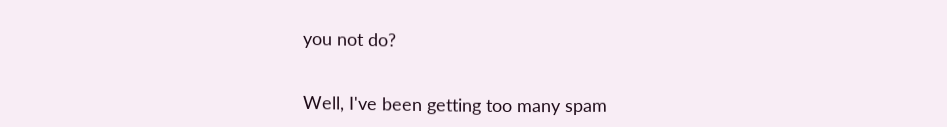you not do?


Well, I've been getting too many spam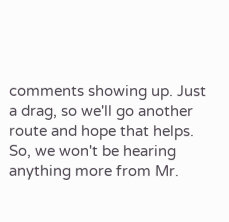comments showing up. Just a drag, so we'll go another route and hope that helps. So, we won't be hearing anything more from Mr.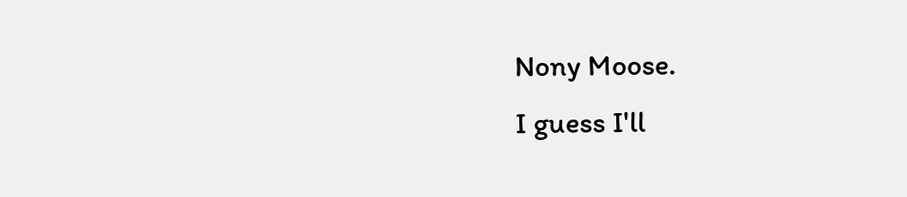Nony Moose.
I guess I'll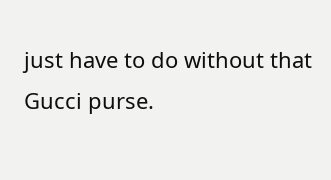just have to do without that Gucci purse.